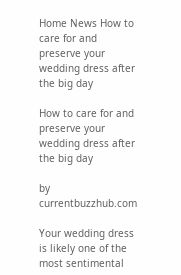Home News How to care for and preserve your wedding dress after the big day

How to care for and preserve your wedding dress after the big day

by currentbuzzhub.com

Your wedding dress is likely one of the most sentimental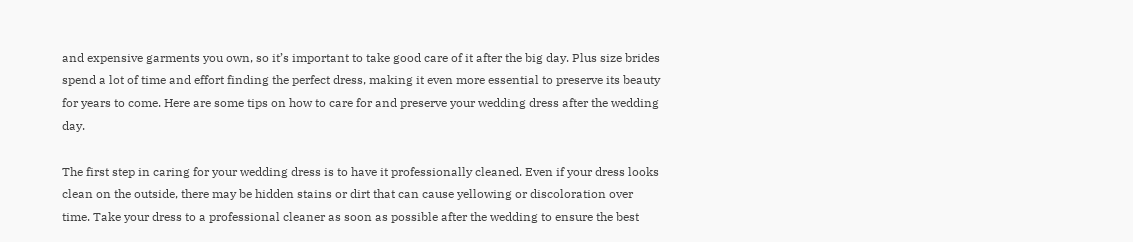and expensive garments you own, so it’s important to take good care of it after the big day. Plus size brides spend a lot of time and effort finding the perfect dress, making it even more essential to preserve its beauty for years to come. Here are some tips on how to care for and preserve your wedding dress after the wedding day.

The first step in caring for your wedding dress is to have it professionally cleaned. Even if your dress looks clean on the outside, there may be hidden stains or dirt that can cause yellowing or discoloration over time. Take your dress to a professional cleaner as soon as possible after the wedding to ensure the best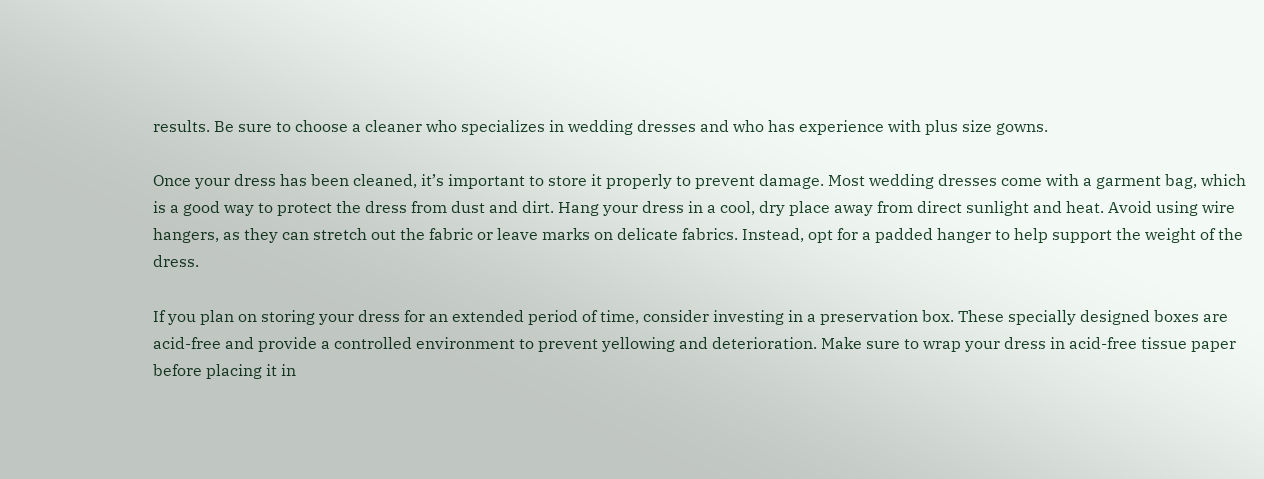results. Be sure to choose a cleaner who specializes in wedding dresses and who has experience with plus size gowns.

Once your dress has been cleaned, it’s important to store it properly to prevent damage. Most wedding dresses come with a garment bag, which is a good way to protect the dress from dust and dirt. Hang your dress in a cool, dry place away from direct sunlight and heat. Avoid using wire hangers, as they can stretch out the fabric or leave marks on delicate fabrics. Instead, opt for a padded hanger to help support the weight of the dress.

If you plan on storing your dress for an extended period of time, consider investing in a preservation box. These specially designed boxes are acid-free and provide a controlled environment to prevent yellowing and deterioration. Make sure to wrap your dress in acid-free tissue paper before placing it in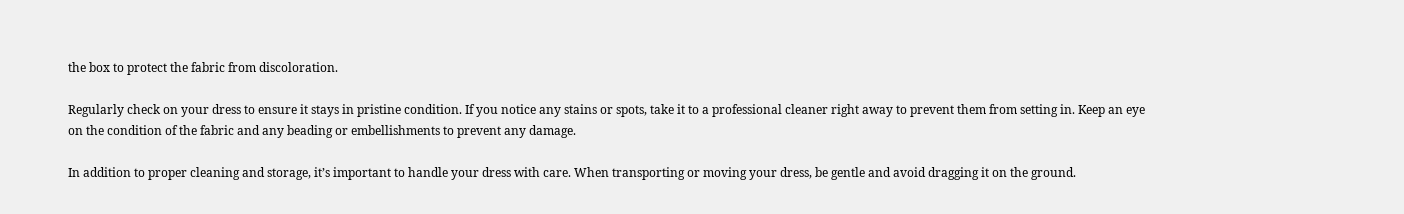the box to protect the fabric from discoloration.

Regularly check on your dress to ensure it stays in pristine condition. If you notice any stains or spots, take it to a professional cleaner right away to prevent them from setting in. Keep an eye on the condition of the fabric and any beading or embellishments to prevent any damage.

In addition to proper cleaning and storage, it’s important to handle your dress with care. When transporting or moving your dress, be gentle and avoid dragging it on the ground.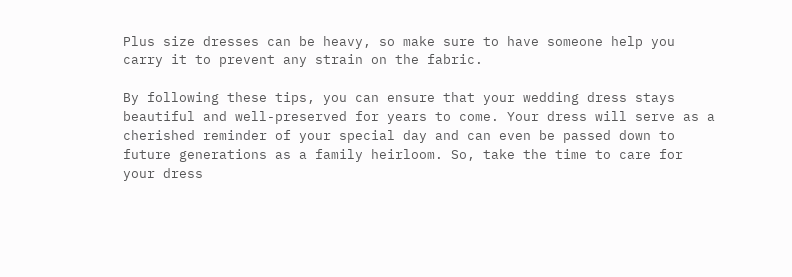Plus size dresses can be heavy, so make sure to have someone help you carry it to prevent any strain on the fabric.

By following these tips, you can ensure that your wedding dress stays beautiful and well-preserved for years to come. Your dress will serve as a cherished reminder of your special day and can even be passed down to future generations as a family heirloom. So, take the time to care for your dress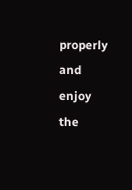properly and enjoy the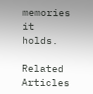memories it holds.

Related Articles